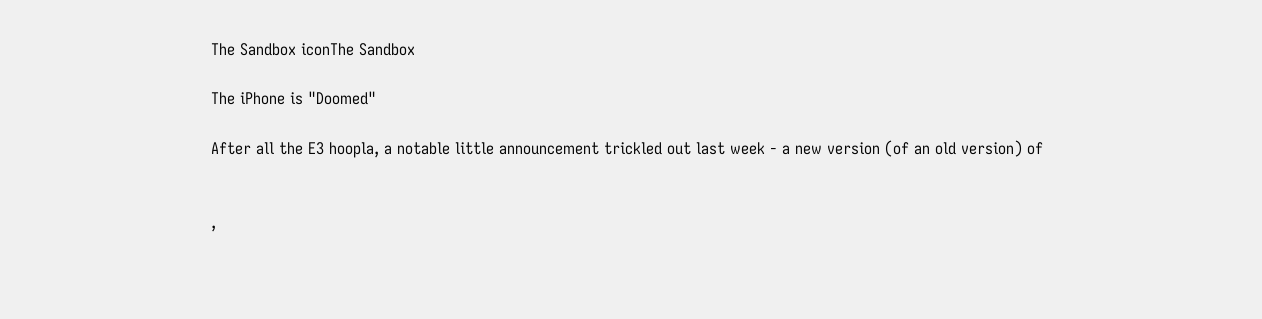The Sandbox iconThe Sandbox

The iPhone is "Doomed"

After all the E3 hoopla, a notable little announcement trickled out last week - a new version (of an old version) of


,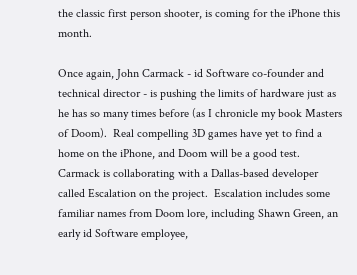the classic first person shooter, is coming for the iPhone this month.

Once again, John Carmack - id Software co-founder and technical director - is pushing the limits of hardware just as he has so many times before (as I chronicle my book Masters of Doom).  Real compelling 3D games have yet to find a home on the iPhone, and Doom will be a good test. Carmack is collaborating with a Dallas-based developer called Escalation on the project.  Escalation includes some familiar names from Doom lore, including Shawn Green, an early id Software employee,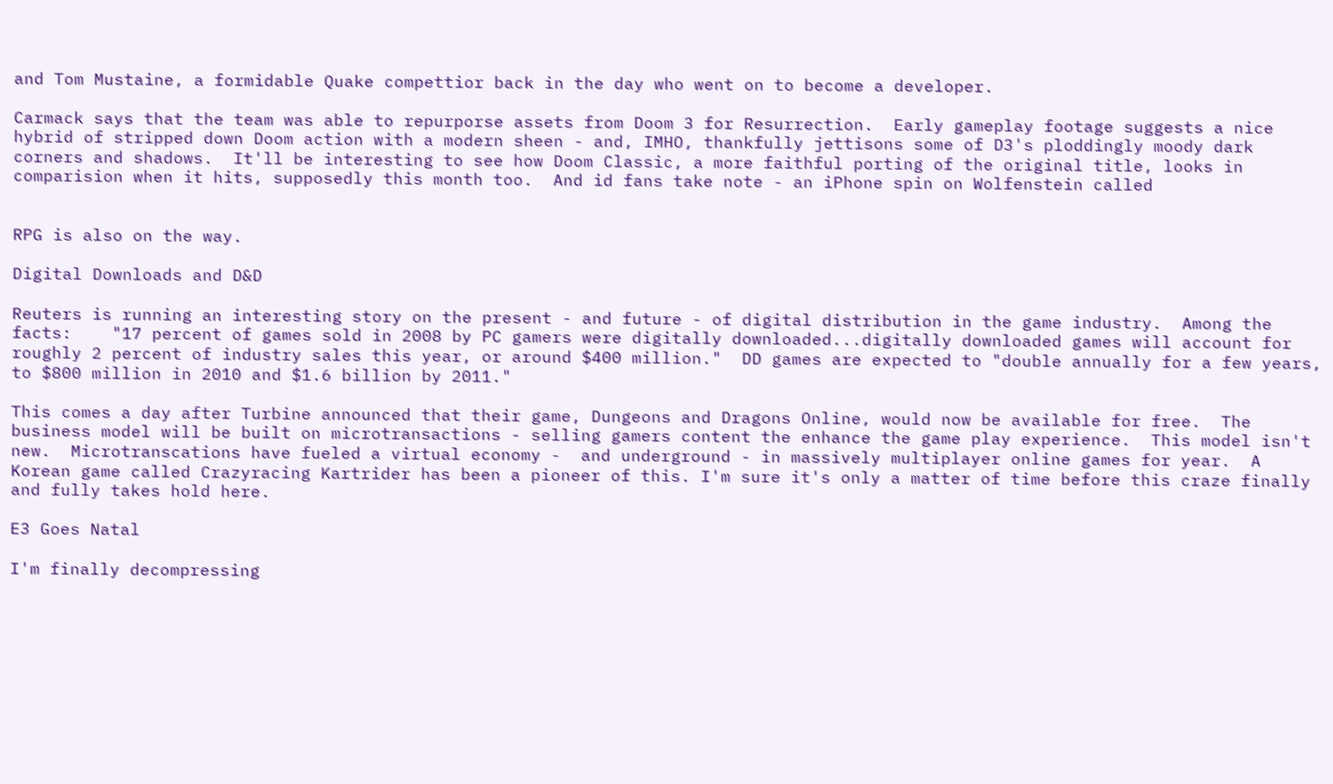and Tom Mustaine, a formidable Quake compettior back in the day who went on to become a developer.

Carmack says that the team was able to repurporse assets from Doom 3 for Resurrection.  Early gameplay footage suggests a nice hybrid of stripped down Doom action with a modern sheen - and, IMHO, thankfully jettisons some of D3's ploddingly moody dark corners and shadows.  It'll be interesting to see how Doom Classic, a more faithful porting of the original title, looks in comparision when it hits, supposedly this month too.  And id fans take note - an iPhone spin on Wolfenstein called


RPG is also on the way.

Digital Downloads and D&D

Reuters is running an interesting story on the present - and future - of digital distribution in the game industry.  Among the facts:    "17 percent of games sold in 2008 by PC gamers were digitally downloaded...digitally downloaded games will account for roughly 2 percent of industry sales this year, or around $400 million."  DD games are expected to "double annually for a few years, to $800 million in 2010 and $1.6 billion by 2011."

This comes a day after Turbine announced that their game, Dungeons and Dragons Online, would now be available for free.  The business model will be built on microtransactions - selling gamers content the enhance the game play experience.  This model isn't new.  Microtranscations have fueled a virtual economy -  and underground - in massively multiplayer online games for year.  A Korean game called Crazyracing Kartrider has been a pioneer of this. I'm sure it's only a matter of time before this craze finally and fully takes hold here.

E3 Goes Natal

I'm finally decompressing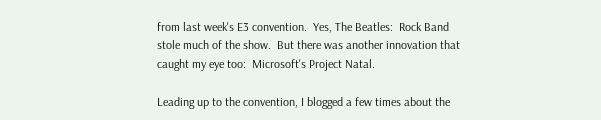from last week's E3 convention.  Yes, The Beatles:  Rock Band stole much of the show.  But there was another innovation that caught my eye too:  Microsoft's Project Natal.

Leading up to the convention, I blogged a few times about the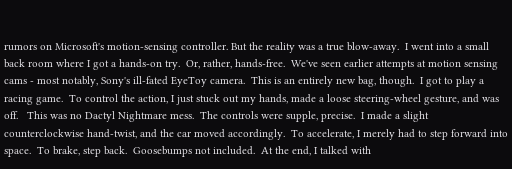rumors on Microsoft's motion-sensing controller. But the reality was a true blow-away.  I went into a small back room where I got a hands-on try.  Or, rather, hands-free.  We've seen earlier attempts at motion sensing cams - most notably, Sony's ill-fated EyeToy camera.  This is an entirely new bag, though.  I got to play a racing game.  To control the action, I just stuck out my hands, made a loose steering-wheel gesture, and was off.   This was no Dactyl Nightmare mess.  The controls were supple, precise.  I made a slight counterclockwise hand-twist, and the car moved accordingly.  To accelerate, I merely had to step forward into space.  To brake, step back.  Goosebumps not included.  At the end, I talked with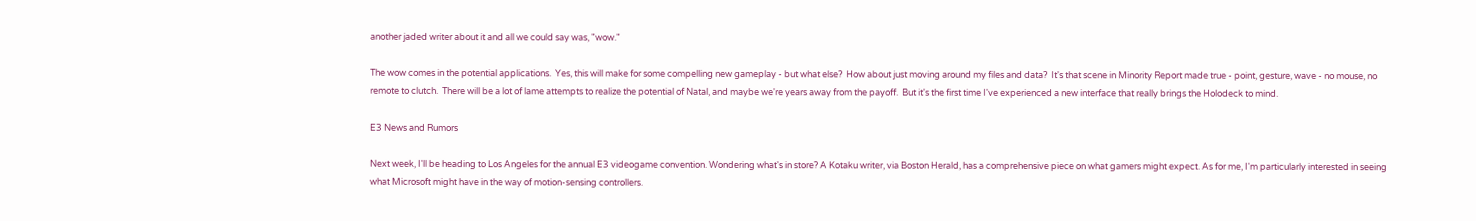another jaded writer about it and all we could say was, "wow."

The wow comes in the potential applications.  Yes, this will make for some compelling new gameplay - but what else?  How about just moving around my files and data?  It's that scene in Minority Report made true - point, gesture, wave - no mouse, no remote to clutch.  There will be a lot of lame attempts to realize the potential of Natal, and maybe we're years away from the payoff.  But it's the first time I've experienced a new interface that really brings the Holodeck to mind.

E3 News and Rumors

Next week, I'll be heading to Los Angeles for the annual E3 videogame convention. Wondering what's in store? A Kotaku writer, via Boston Herald, has a comprehensive piece on what gamers might expect. As for me, I'm particularly interested in seeing what Microsoft might have in the way of motion-sensing controllers.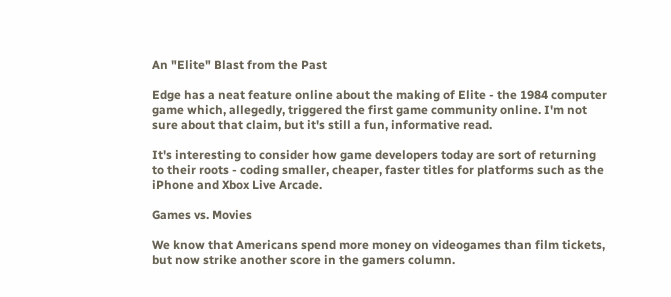An "Elite" Blast from the Past

Edge has a neat feature online about the making of Elite - the 1984 computer game which, allegedly, triggered the first game community online. I'm not sure about that claim, but it's still a fun, informative read.

It's interesting to consider how game developers today are sort of returning to their roots - coding smaller, cheaper, faster titles for platforms such as the iPhone and Xbox Live Arcade.

Games vs. Movies

We know that Americans spend more money on videogames than film tickets, but now strike another score in the gamers column.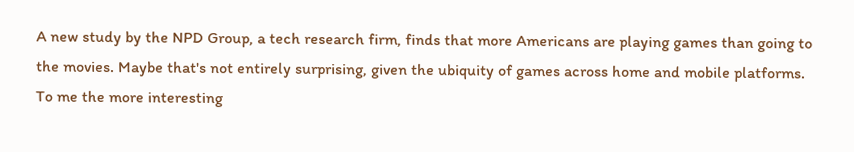A new study by the NPD Group, a tech research firm, finds that more Americans are playing games than going to the movies. Maybe that's not entirely surprising, given the ubiquity of games across home and mobile platforms. To me the more interesting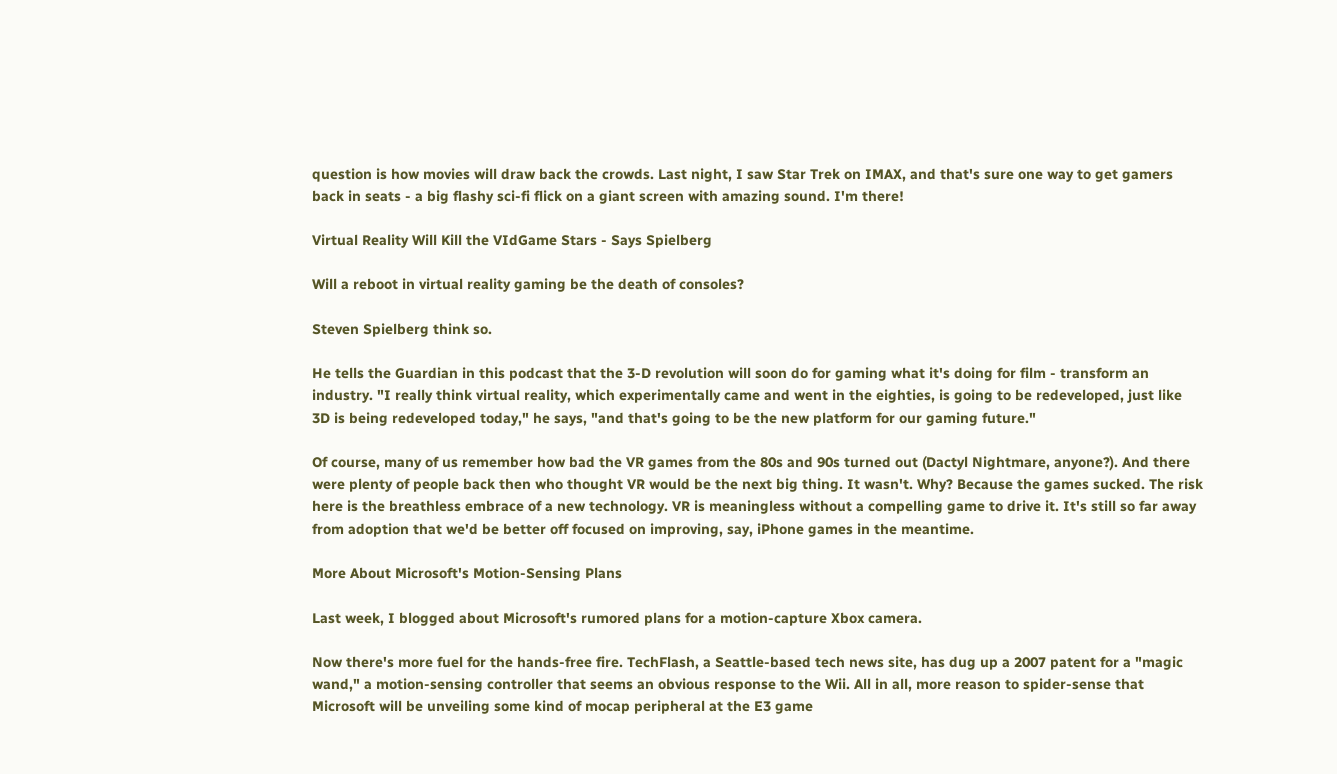question is how movies will draw back the crowds. Last night, I saw Star Trek on IMAX, and that's sure one way to get gamers back in seats - a big flashy sci-fi flick on a giant screen with amazing sound. I'm there!

Virtual Reality Will Kill the VIdGame Stars - Says Spielberg

Will a reboot in virtual reality gaming be the death of consoles?

Steven Spielberg think so.

He tells the Guardian in this podcast that the 3-D revolution will soon do for gaming what it's doing for film - transform an industry. "I really think virtual reality, which experimentally came and went in the eighties, is going to be redeveloped, just like 3D is being redeveloped today," he says, "and that's going to be the new platform for our gaming future."

Of course, many of us remember how bad the VR games from the 80s and 90s turned out (Dactyl Nightmare, anyone?). And there were plenty of people back then who thought VR would be the next big thing. It wasn't. Why? Because the games sucked. The risk here is the breathless embrace of a new technology. VR is meaningless without a compelling game to drive it. It's still so far away from adoption that we'd be better off focused on improving, say, iPhone games in the meantime.

More About Microsoft's Motion-Sensing Plans

Last week, I blogged about Microsoft's rumored plans for a motion-capture Xbox camera.

Now there's more fuel for the hands-free fire. TechFlash, a Seattle-based tech news site, has dug up a 2007 patent for a "magic wand," a motion-sensing controller that seems an obvious response to the Wii. All in all, more reason to spider-sense that Microsoft will be unveiling some kind of mocap peripheral at the E3 game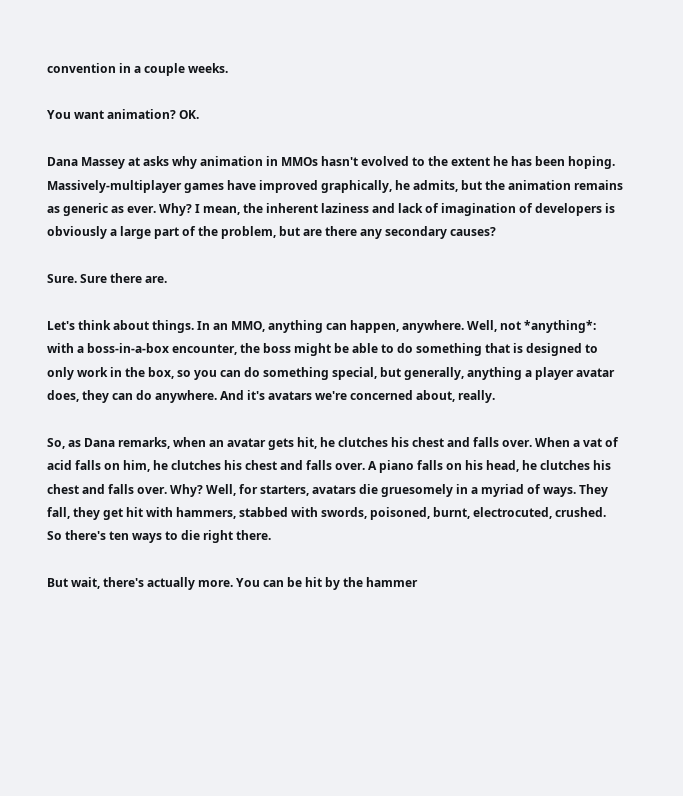convention in a couple weeks.

You want animation? OK.

Dana Massey at asks why animation in MMOs hasn't evolved to the extent he has been hoping. Massively-multiplayer games have improved graphically, he admits, but the animation remains as generic as ever. Why? I mean, the inherent laziness and lack of imagination of developers is obviously a large part of the problem, but are there any secondary causes?

Sure. Sure there are.

Let's think about things. In an MMO, anything can happen, anywhere. Well, not *anything*: with a boss-in-a-box encounter, the boss might be able to do something that is designed to only work in the box, so you can do something special, but generally, anything a player avatar does, they can do anywhere. And it's avatars we're concerned about, really.

So, as Dana remarks, when an avatar gets hit, he clutches his chest and falls over. When a vat of acid falls on him, he clutches his chest and falls over. A piano falls on his head, he clutches his chest and falls over. Why? Well, for starters, avatars die gruesomely in a myriad of ways. They fall, they get hit with hammers, stabbed with swords, poisoned, burnt, electrocuted, crushed. So there's ten ways to die right there.

But wait, there's actually more. You can be hit by the hammer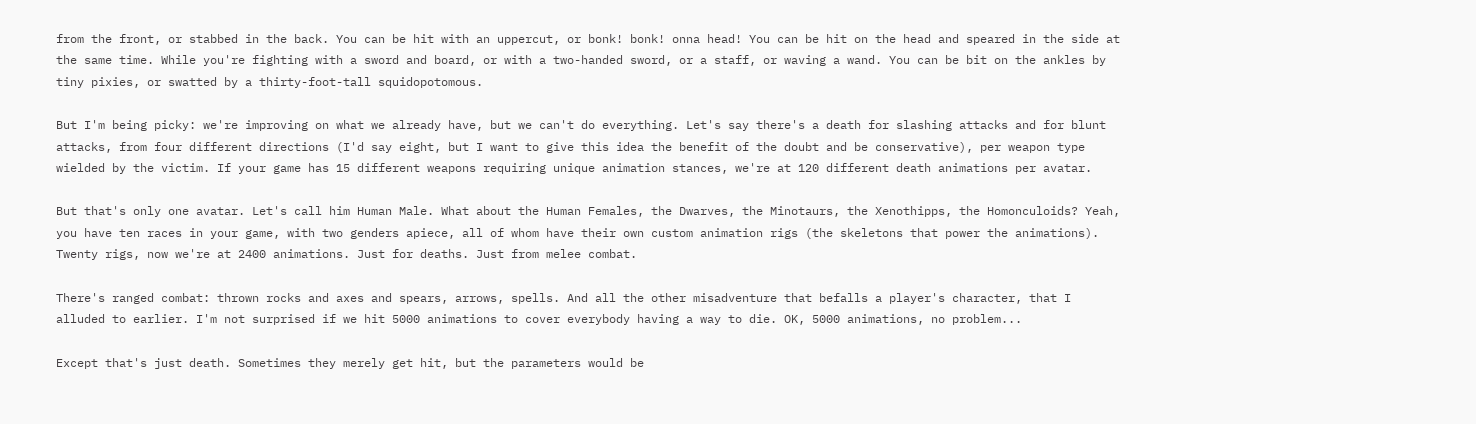from the front, or stabbed in the back. You can be hit with an uppercut, or bonk! bonk! onna head! You can be hit on the head and speared in the side at the same time. While you're fighting with a sword and board, or with a two-handed sword, or a staff, or waving a wand. You can be bit on the ankles by tiny pixies, or swatted by a thirty-foot-tall squidopotomous.

But I'm being picky: we're improving on what we already have, but we can't do everything. Let's say there's a death for slashing attacks and for blunt attacks, from four different directions (I'd say eight, but I want to give this idea the benefit of the doubt and be conservative), per weapon type wielded by the victim. If your game has 15 different weapons requiring unique animation stances, we're at 120 different death animations per avatar.

But that's only one avatar. Let's call him Human Male. What about the Human Females, the Dwarves, the Minotaurs, the Xenothipps, the Homonculoids? Yeah, you have ten races in your game, with two genders apiece, all of whom have their own custom animation rigs (the skeletons that power the animations). Twenty rigs, now we're at 2400 animations. Just for deaths. Just from melee combat.

There's ranged combat: thrown rocks and axes and spears, arrows, spells. And all the other misadventure that befalls a player's character, that I alluded to earlier. I'm not surprised if we hit 5000 animations to cover everybody having a way to die. OK, 5000 animations, no problem...

Except that's just death. Sometimes they merely get hit, but the parameters would be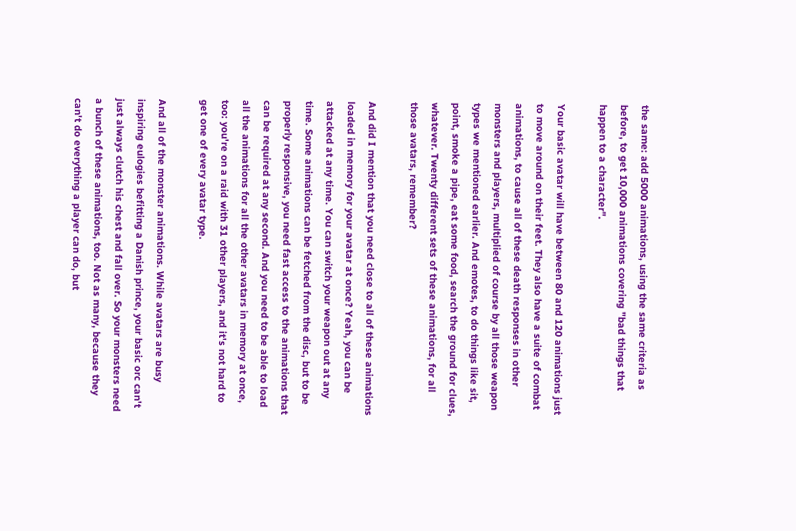the same: add 5000 animations, using the same criteria as before, to get 10,000 animations covering "bad things that happen to a character".

Your basic avatar will have between 80 and 120 animations just to move around on their feet. They also have a suite of combat animations, to cause all of these death responses in other monsters and players, multiplied of course by all those weapon types we mentioned earlier. And emotes, to do things like sit, point, smoke a pipe, eat some food, search the ground for clues, whatever. Twenty different sets of these animations, for all those avatars, remember?

And did I mention that you need close to all of these animations loaded in memory for your avatar at once? Yeah, you can be attacked at any time. You can switch your weapon out at any time. Some animations can be fetched from the disc, but to be properly responsive, you need fast access to the animations that can be required at any second. And you need to be able to load all the animations for all the other avatars in memory at once, too: you're on a raid with 31 other players, and it's not hard to get one of every avatar type.

And all of the monster animations. While avatars are busy inspiring eulogies befitting a Danish prince, your basic orc can't just always clutch his chest and fall over. So your monsters need a bunch of these animations, too. Not as many, because they can't do everything a player can do, but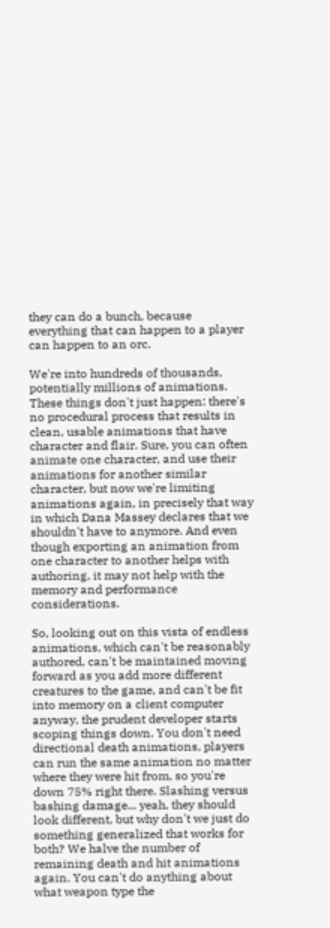they can do a bunch, because everything that can happen to a player can happen to an orc.

We're into hundreds of thousands, potentially millions of animations. These things don't just happen: there's no procedural process that results in clean, usable animations that have character and flair. Sure, you can often animate one character, and use their animations for another similar character, but now we're limiting animations again, in precisely that way in which Dana Massey declares that we shouldn't have to anymore. And even though exporting an animation from one character to another helps with authoring, it may not help with the memory and performance considerations.

So, looking out on this vista of endless animations, which can't be reasonably authored, can't be maintained moving forward as you add more different creatures to the game, and can't be fit into memory on a client computer anyway, the prudent developer starts scoping things down. You don't need directional death animations, players can run the same animation no matter where they were hit from, so you're down 75% right there. Slashing versus bashing damage... yeah, they should look different, but why don't we just do something generalized that works for both? We halve the number of remaining death and hit animations again. You can't do anything about what weapon type the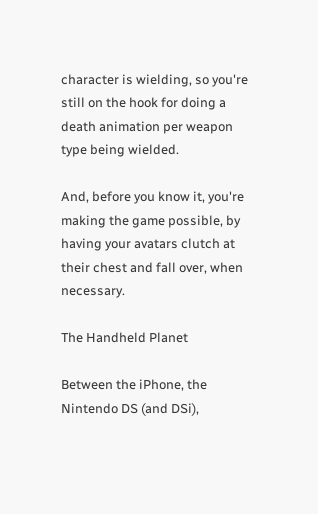character is wielding, so you're still on the hook for doing a death animation per weapon type being wielded.

And, before you know it, you're making the game possible, by having your avatars clutch at their chest and fall over, when necessary.

The Handheld Planet

Between the iPhone, the Nintendo DS (and DSi),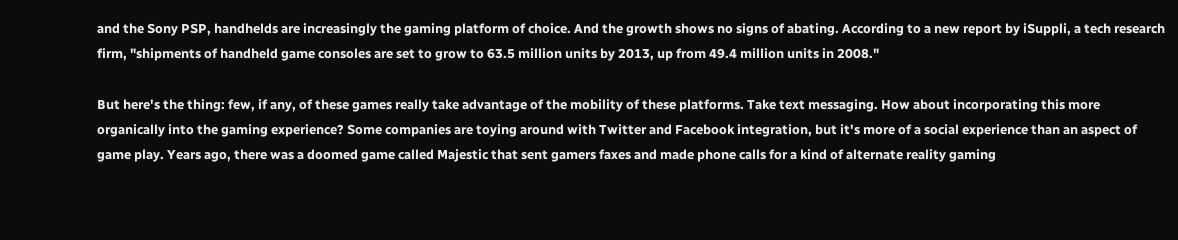and the Sony PSP, handhelds are increasingly the gaming platform of choice. And the growth shows no signs of abating. According to a new report by iSuppli, a tech research firm, "shipments of handheld game consoles are set to grow to 63.5 million units by 2013, up from 49.4 million units in 2008."

But here's the thing: few, if any, of these games really take advantage of the mobility of these platforms. Take text messaging. How about incorporating this more organically into the gaming experience? Some companies are toying around with Twitter and Facebook integration, but it's more of a social experience than an aspect of game play. Years ago, there was a doomed game called Majestic that sent gamers faxes and made phone calls for a kind of alternate reality gaming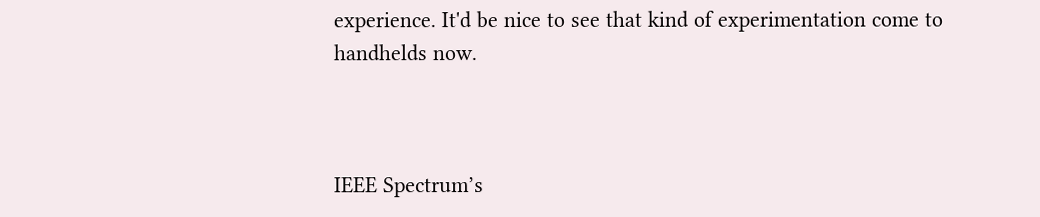experience. It'd be nice to see that kind of experimentation come to handhelds now.



IEEE Spectrum’s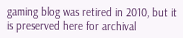gaming blog was retired in 2010, but it is preserved here for archival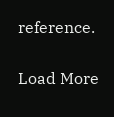reference.

Load More